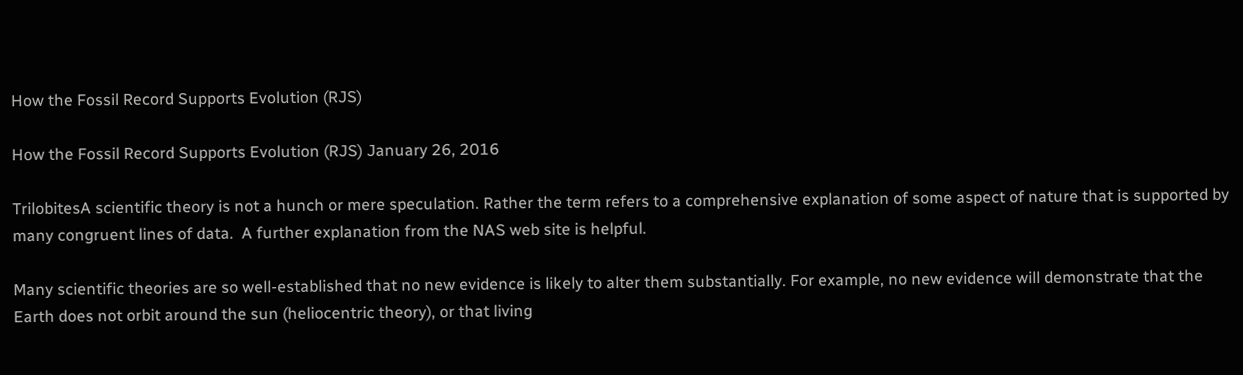How the Fossil Record Supports Evolution (RJS)

How the Fossil Record Supports Evolution (RJS) January 26, 2016

TrilobitesA scientific theory is not a hunch or mere speculation. Rather the term refers to a comprehensive explanation of some aspect of nature that is supported by many congruent lines of data.  A further explanation from the NAS web site is helpful.

Many scientific theories are so well-established that no new evidence is likely to alter them substantially. For example, no new evidence will demonstrate that the Earth does not orbit around the sun (heliocentric theory), or that living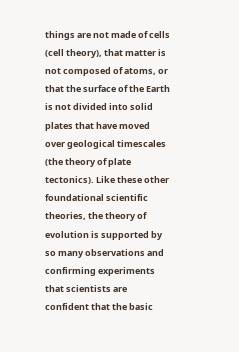things are not made of cells (cell theory), that matter is not composed of atoms, or that the surface of the Earth is not divided into solid plates that have moved over geological timescales (the theory of plate tectonics). Like these other foundational scientific theories, the theory of evolution is supported by so many observations and confirming experiments that scientists are confident that the basic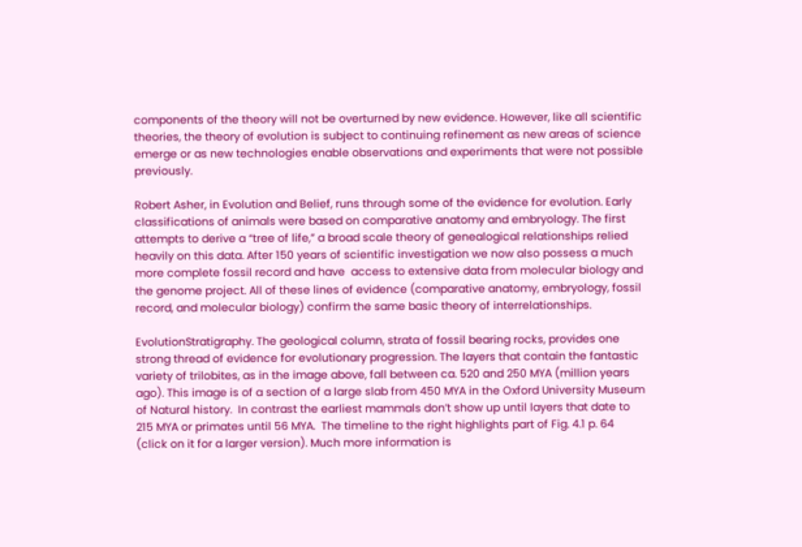components of the theory will not be overturned by new evidence. However, like all scientific theories, the theory of evolution is subject to continuing refinement as new areas of science emerge or as new technologies enable observations and experiments that were not possible previously.

Robert Asher, in Evolution and Belief, runs through some of the evidence for evolution. Early classifications of animals were based on comparative anatomy and embryology. The first attempts to derive a “tree of life,” a broad scale theory of genealogical relationships relied heavily on this data. After 150 years of scientific investigation we now also possess a much more complete fossil record and have  access to extensive data from molecular biology and the genome project. All of these lines of evidence (comparative anatomy, embryology, fossil record, and molecular biology) confirm the same basic theory of interrelationships.

EvolutionStratigraphy. The geological column, strata of fossil bearing rocks, provides one strong thread of evidence for evolutionary progression. The layers that contain the fantastic variety of trilobites, as in the image above, fall between ca. 520 and 250 MYA (million years ago). This image is of a section of a large slab from 450 MYA in the Oxford University Museum of Natural history.  In contrast the earliest mammals don’t show up until layers that date to 215 MYA or primates until 56 MYA.  The timeline to the right highlights part of Fig. 4.1 p. 64 (click on it for a larger version). Much more information is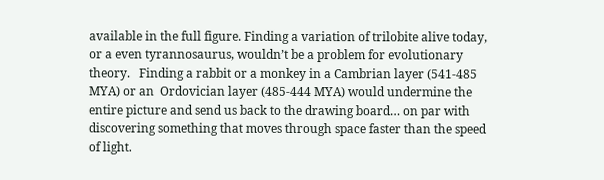available in the full figure. Finding a variation of trilobite alive today, or a even tyrannosaurus, wouldn’t be a problem for evolutionary theory.   Finding a rabbit or a monkey in a Cambrian layer (541-485 MYA) or an  Ordovician layer (485-444 MYA) would undermine the entire picture and send us back to the drawing board… on par with discovering something that moves through space faster than the speed of light.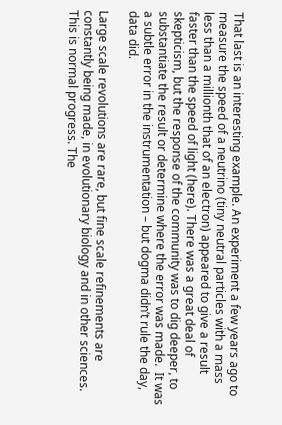That last is an interesting example. An experiment a few years ago to measure the speed of a neutrino (tiny neutral particles with a mass less than a millionth that of an electron) appeared to give a result faster than the speed of light (here). There was a great deal of skepticism, but the response of the community was to dig deeper, to substantiate the result or determine where the error was made.  It was a subtle error in the instrumentation – but dogma didn’t rule the day, data did.

Large scale revolutions are rare, but fine scale refinements are constantly being made, in evolutionary biology and in other sciences. This is normal progress. The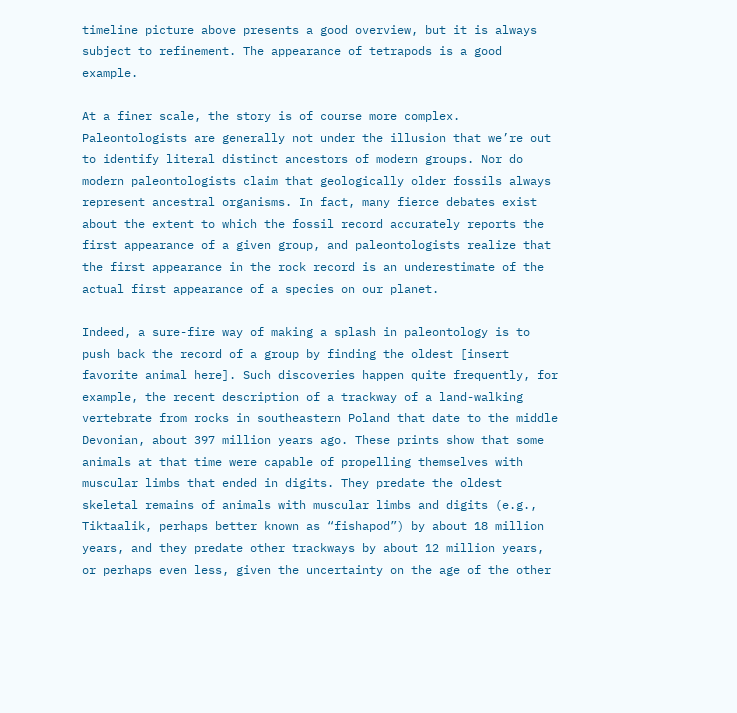timeline picture above presents a good overview, but it is always subject to refinement. The appearance of tetrapods is a good example.

At a finer scale, the story is of course more complex. Paleontologists are generally not under the illusion that we’re out to identify literal distinct ancestors of modern groups. Nor do modern paleontologists claim that geologically older fossils always represent ancestral organisms. In fact, many fierce debates exist about the extent to which the fossil record accurately reports the first appearance of a given group, and paleontologists realize that the first appearance in the rock record is an underestimate of the actual first appearance of a species on our planet.

Indeed, a sure-fire way of making a splash in paleontology is to push back the record of a group by finding the oldest [insert favorite animal here]. Such discoveries happen quite frequently, for example, the recent description of a trackway of a land-walking vertebrate from rocks in southeastern Poland that date to the middle Devonian, about 397 million years ago. These prints show that some animals at that time were capable of propelling themselves with muscular limbs that ended in digits. They predate the oldest skeletal remains of animals with muscular limbs and digits (e.g., Tiktaalik, perhaps better known as “fishapod”) by about 18 million years, and they predate other trackways by about 12 million years, or perhaps even less, given the uncertainty on the age of the other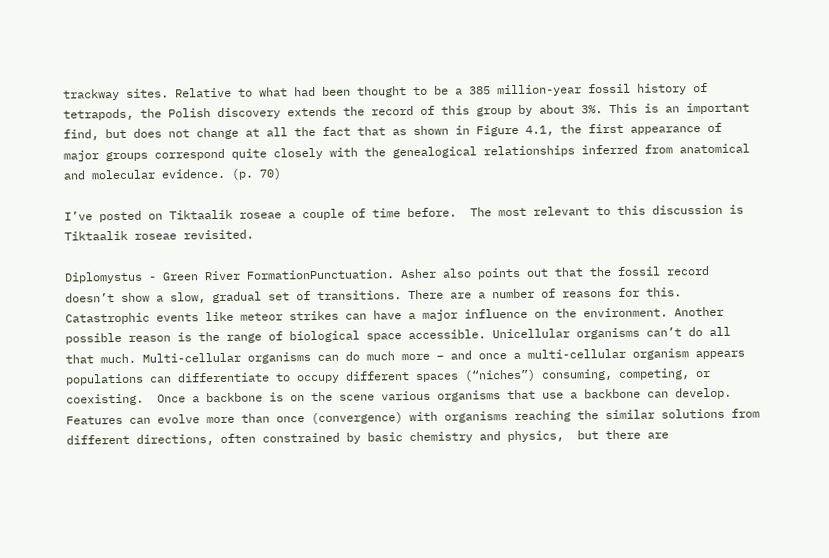trackway sites. Relative to what had been thought to be a 385 million-year fossil history of tetrapods, the Polish discovery extends the record of this group by about 3%. This is an important find, but does not change at all the fact that as shown in Figure 4.1, the first appearance of major groups correspond quite closely with the genealogical relationships inferred from anatomical and molecular evidence. (p. 70)

I’ve posted on Tiktaalik roseae a couple of time before.  The most relevant to this discussion is Tiktaalik roseae revisited.

Diplomystus - Green River FormationPunctuation. Asher also points out that the fossil record doesn’t show a slow, gradual set of transitions. There are a number of reasons for this. Catastrophic events like meteor strikes can have a major influence on the environment. Another possible reason is the range of biological space accessible. Unicellular organisms can’t do all that much. Multi-cellular organisms can do much more – and once a multi-cellular organism appears populations can differentiate to occupy different spaces (“niches”) consuming, competing, or coexisting.  Once a backbone is on the scene various organisms that use a backbone can develop. Features can evolve more than once (convergence) with organisms reaching the similar solutions from different directions, often constrained by basic chemistry and physics,  but there are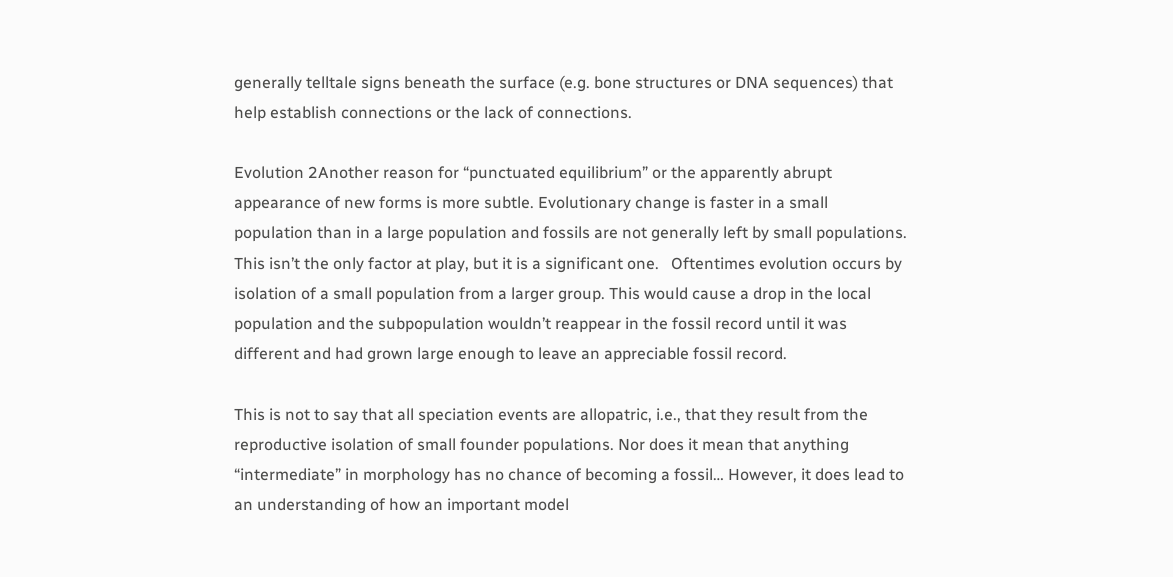generally telltale signs beneath the surface (e.g. bone structures or DNA sequences) that help establish connections or the lack of connections.

Evolution 2Another reason for “punctuated equilibrium” or the apparently abrupt appearance of new forms is more subtle. Evolutionary change is faster in a small population than in a large population and fossils are not generally left by small populations.  This isn’t the only factor at play, but it is a significant one.   Oftentimes evolution occurs by isolation of a small population from a larger group. This would cause a drop in the local population and the subpopulation wouldn’t reappear in the fossil record until it was different and had grown large enough to leave an appreciable fossil record.

This is not to say that all speciation events are allopatric, i.e., that they result from the reproductive isolation of small founder populations. Nor does it mean that anything “intermediate” in morphology has no chance of becoming a fossil… However, it does lead to an understanding of how an important model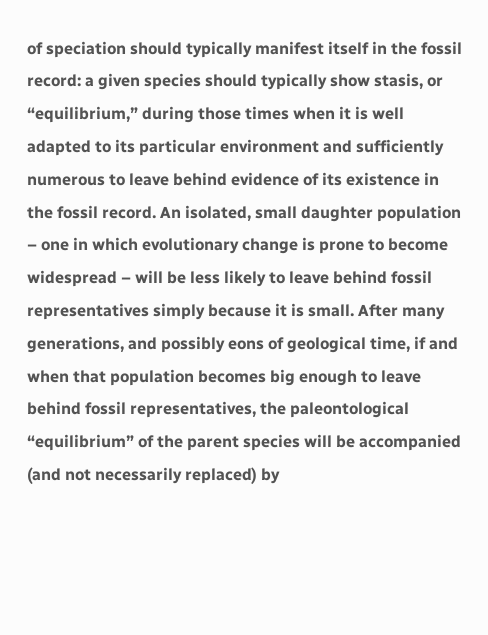of speciation should typically manifest itself in the fossil record: a given species should typically show stasis, or “equilibrium,” during those times when it is well adapted to its particular environment and sufficiently numerous to leave behind evidence of its existence in the fossil record. An isolated, small daughter population – one in which evolutionary change is prone to become widespread – will be less likely to leave behind fossil representatives simply because it is small. After many generations, and possibly eons of geological time, if and when that population becomes big enough to leave behind fossil representatives, the paleontological “equilibrium” of the parent species will be accompanied (and not necessarily replaced) by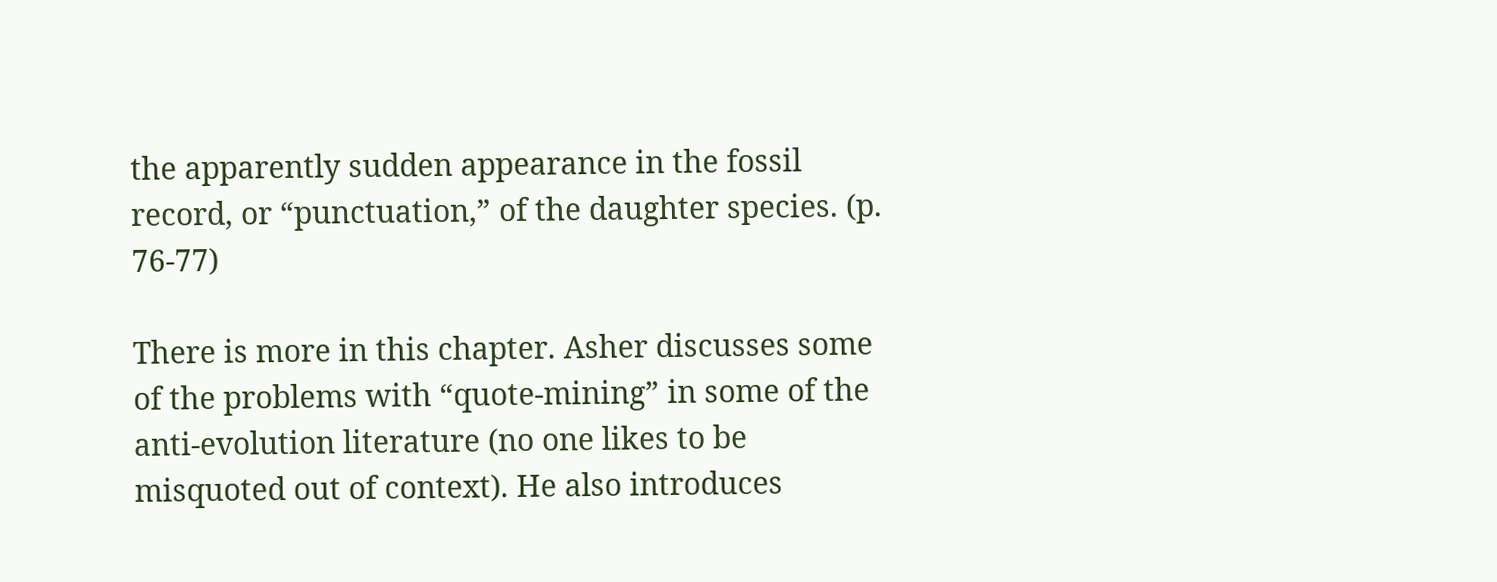the apparently sudden appearance in the fossil record, or “punctuation,” of the daughter species. (p. 76-77)

There is more in this chapter. Asher discusses some of the problems with “quote-mining” in some of the anti-evolution literature (no one likes to be misquoted out of context). He also introduces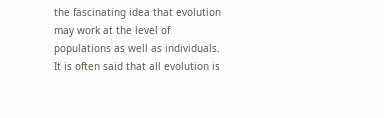the fascinating idea that evolution may work at the level of populations as well as individuals. It is often said that all evolution is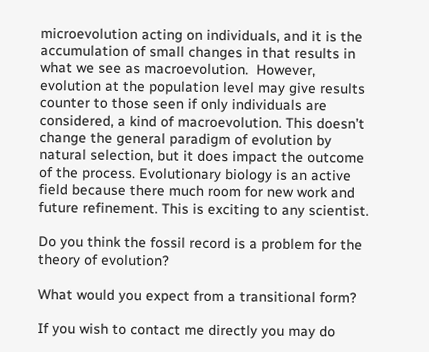microevolution acting on individuals, and it is the accumulation of small changes in that results in what we see as macroevolution.  However, evolution at the population level may give results counter to those seen if only individuals are considered, a kind of macroevolution. This doesn’t change the general paradigm of evolution by natural selection, but it does impact the outcome of the process. Evolutionary biology is an active field because there much room for new work and future refinement. This is exciting to any scientist.

Do you think the fossil record is a problem for the theory of evolution?

What would you expect from a transitional form?

If you wish to contact me directly you may do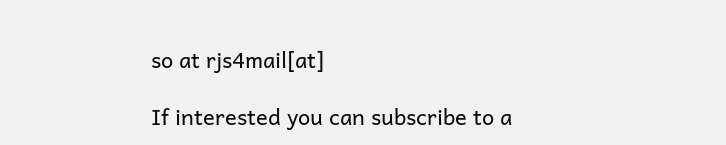so at rjs4mail[at]

If interested you can subscribe to a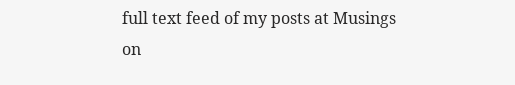full text feed of my posts at Musings on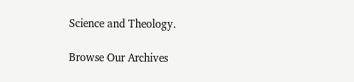Science and Theology.

Browse Our Archives